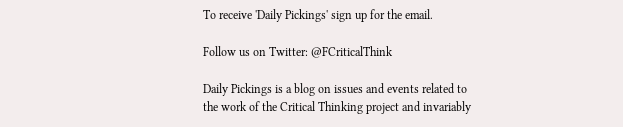To receive 'Daily Pickings' sign up for the email.

Follow us on Twitter: @FCriticalThink

Daily Pickings is a blog on issues and events related to the work of the Critical Thinking project and invariably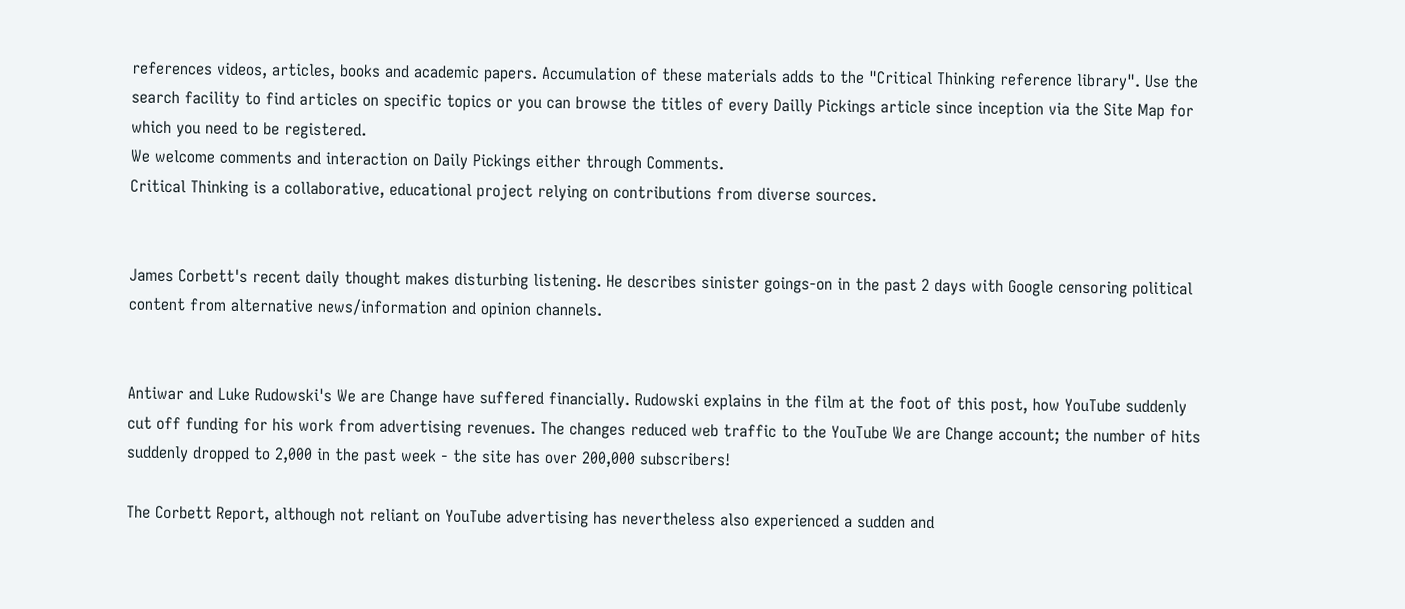references videos, articles, books and academic papers. Accumulation of these materials adds to the "Critical Thinking reference library". Use the search facility to find articles on specific topics or you can browse the titles of every Dailly Pickings article since inception via the Site Map for which you need to be registered.
We welcome comments and interaction on Daily Pickings either through Comments.
Critical Thinking is a collaborative, educational project relying on contributions from diverse sources.


James Corbett's recent daily thought makes disturbing listening. He describes sinister goings-on in the past 2 days with Google censoring political content from alternative news/information and opinion channels.


Antiwar and Luke Rudowski's We are Change have suffered financially. Rudowski explains in the film at the foot of this post, how YouTube suddenly cut off funding for his work from advertising revenues. The changes reduced web traffic to the YouTube We are Change account; the number of hits suddenly dropped to 2,000 in the past week - the site has over 200,000 subscribers!

The Corbett Report, although not reliant on YouTube advertising has nevertheless also experienced a sudden and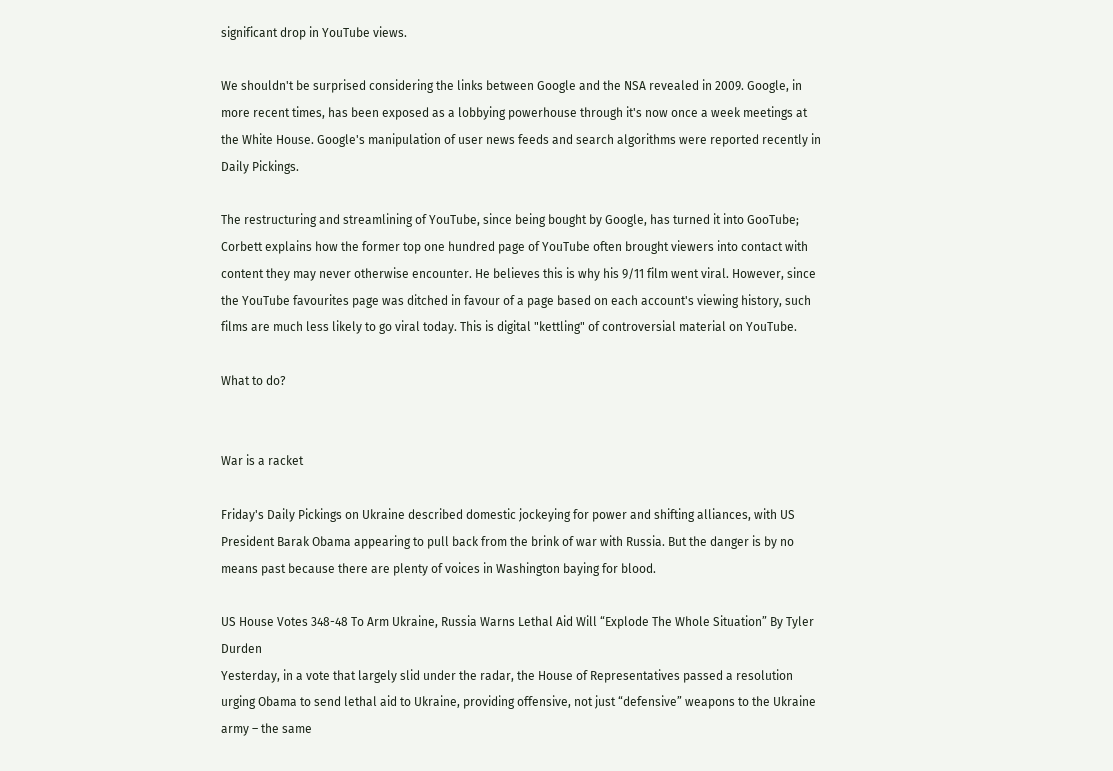significant drop in YouTube views.

We shouldn't be surprised considering the links between Google and the NSA revealed in 2009. Google, in more recent times, has been exposed as a lobbying powerhouse through it's now once a week meetings at the White House. Google's manipulation of user news feeds and search algorithms were reported recently in Daily Pickings.

The restructuring and streamlining of YouTube, since being bought by Google, has turned it into GooTube; Corbett explains how the former top one hundred page of YouTube often brought viewers into contact with content they may never otherwise encounter. He believes this is why his 9/11 film went viral. However, since the YouTube favourites page was ditched in favour of a page based on each account's viewing history, such films are much less likely to go viral today. This is digital "kettling" of controversial material on YouTube.

What to do?


War is a racket

Friday's Daily Pickings on Ukraine described domestic jockeying for power and shifting alliances, with US President Barak Obama appearing to pull back from the brink of war with Russia. But the danger is by no means past because there are plenty of voices in Washington baying for blood.

US House Votes 348-48 To Arm Ukraine, Russia Warns Lethal Aid Will “Explode The Whole Situation” By Tyler Durden
Yesterday, in a vote that largely slid under the radar, the House of Representatives passed a resolution urging Obama to send lethal aid to Ukraine, providing offensive, not just “defensive” weapons to the Ukraine army – the same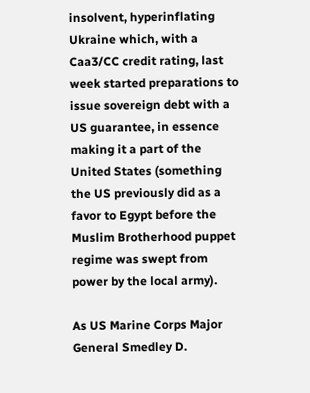insolvent, hyperinflating Ukraine which, with a Caa3/CC credit rating, last week started preparations to issue sovereign debt with a US guarantee, in essence making it a part of the United States (something the US previously did as a favor to Egypt before the Muslim Brotherhood puppet regime was swept from power by the local army).

As US Marine Corps Major General Smedley D.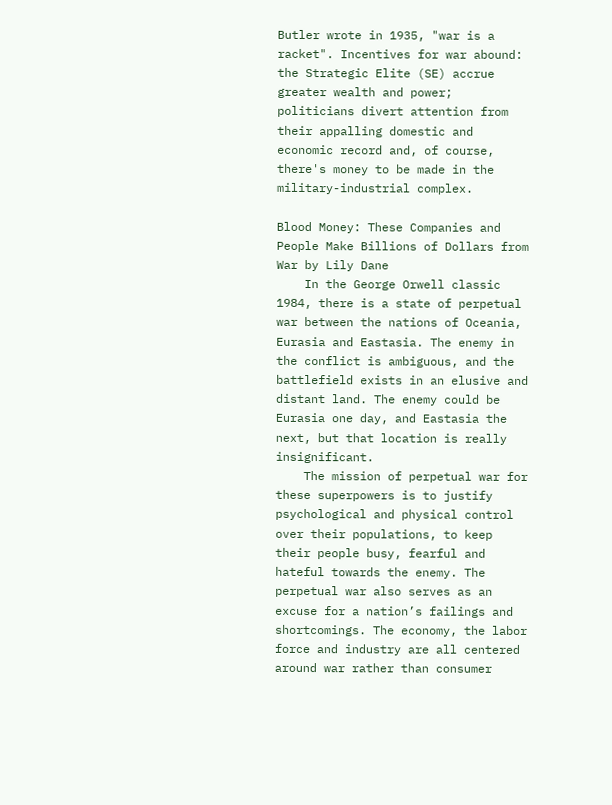Butler wrote in 1935, "war is a racket". Incentives for war abound: the Strategic Elite (SE) accrue greater wealth and power; politicians divert attention from their appalling domestic and economic record and, of course, there's money to be made in the military-industrial complex.

Blood Money: These Companies and People Make Billions of Dollars from War by Lily Dane
    In the George Orwell classic 1984, there is a state of perpetual war between the nations of Oceania, Eurasia and Eastasia. The enemy in the conflict is ambiguous, and the battlefield exists in an elusive and distant land. The enemy could be Eurasia one day, and Eastasia the next, but that location is really insignificant.
    The mission of perpetual war for these superpowers is to justify psychological and physical control over their populations, to keep their people busy, fearful and hateful towards the enemy. The perpetual war also serves as an excuse for a nation’s failings and shortcomings. The economy, the labor force and industry are all centered around war rather than consumer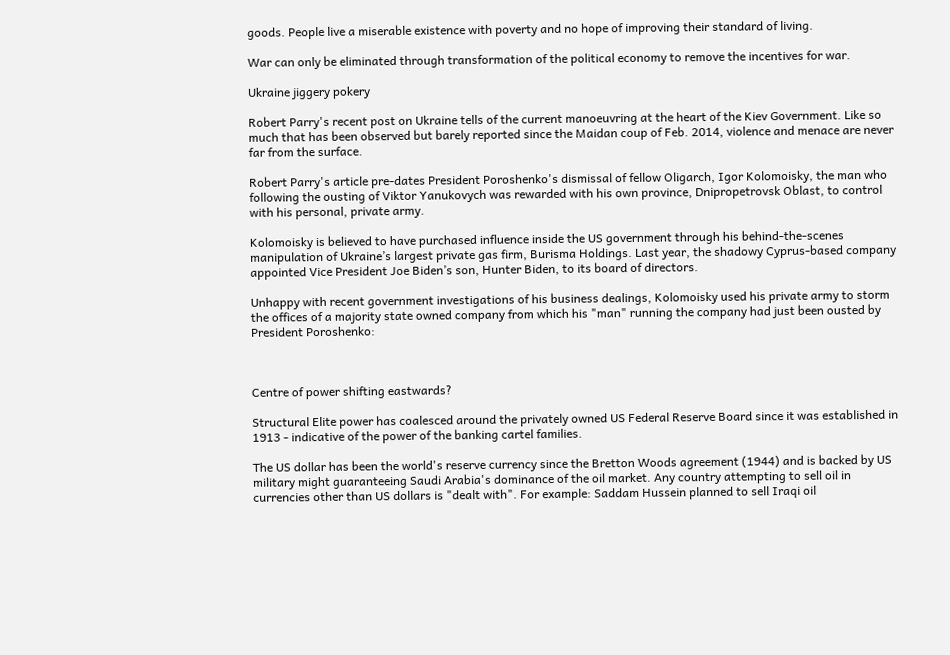goods. People live a miserable existence with poverty and no hope of improving their standard of living.

War can only be eliminated through transformation of the political economy to remove the incentives for war.

Ukraine jiggery pokery

Robert Parry's recent post on Ukraine tells of the current manoeuvring at the heart of the Kiev Government. Like so much that has been observed but barely reported since the Maidan coup of Feb. 2014, violence and menace are never far from the surface.

Robert Parry's article pre-dates President Poroshenko's dismissal of fellow Oligarch, Igor Kolomoisky, the man who following the ousting of Viktor Yanukovych was rewarded with his own province, Dnipropetrovsk Oblast, to control with his personal, private army.

Kolomoisky is believed to have purchased influence inside the US government through his behind-the-scenes manipulation of Ukraine’s largest private gas firm, Burisma Holdings. Last year, the shadowy Cyprus-based company appointed Vice President Joe Biden’s son, Hunter Biden, to its board of directors.

Unhappy with recent government investigations of his business dealings, Kolomoisky used his private army to storm the offices of a majority state owned company from which his "man" running the company had just been ousted by President Poroshenko:



Centre of power shifting eastwards?

Structural Elite power has coalesced around the privately owned US Federal Reserve Board since it was established in 1913 - indicative of the power of the banking cartel families.

The US dollar has been the world's reserve currency since the Bretton Woods agreement (1944) and is backed by US military might guaranteeing Saudi Arabia's dominance of the oil market. Any country attempting to sell oil in currencies other than US dollars is "dealt with". For example: Saddam Hussein planned to sell Iraqi oil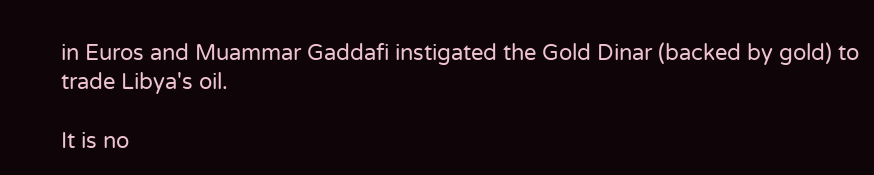in Euros and Muammar Gaddafi instigated the Gold Dinar (backed by gold) to trade Libya's oil.

It is no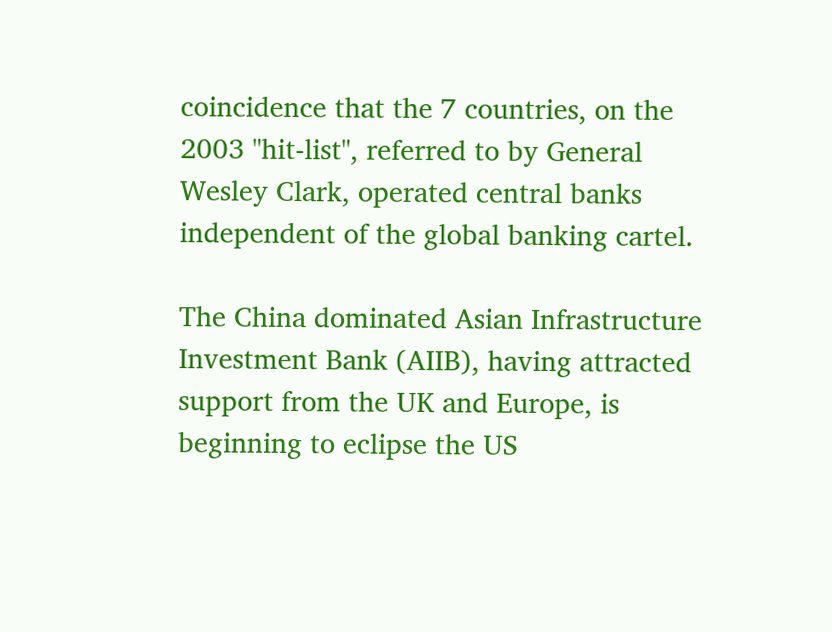coincidence that the 7 countries, on the 2003 "hit-list", referred to by General Wesley Clark, operated central banks independent of the global banking cartel.

The China dominated Asian Infrastructure Investment Bank (AIIB), having attracted support from the UK and Europe, is beginning to eclipse the US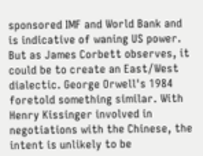sponsored IMF and World Bank and is indicative of waning US power. But as James Corbett observes, it could be to create an East/West dialectic. George Orwell's 1984 foretold something similar. With Henry Kissinger involved in negotiations with the Chinese, the intent is unlikely to be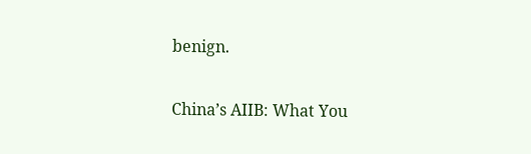benign.

China’s AIIB: What You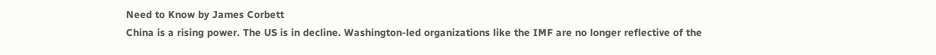Need to Know by James Corbett
China is a rising power. The US is in decline. Washington-led organizations like the IMF are no longer reflective of the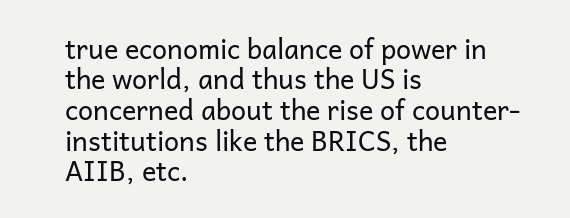true economic balance of power in the world, and thus the US is concerned about the rise of counter-institutions like the BRICS, the AIIB, etc.